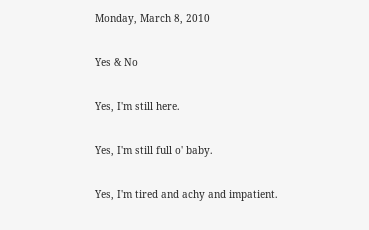Monday, March 8, 2010

Yes & No

Yes, I'm still here.

Yes, I'm still full o' baby.

Yes, I'm tired and achy and impatient.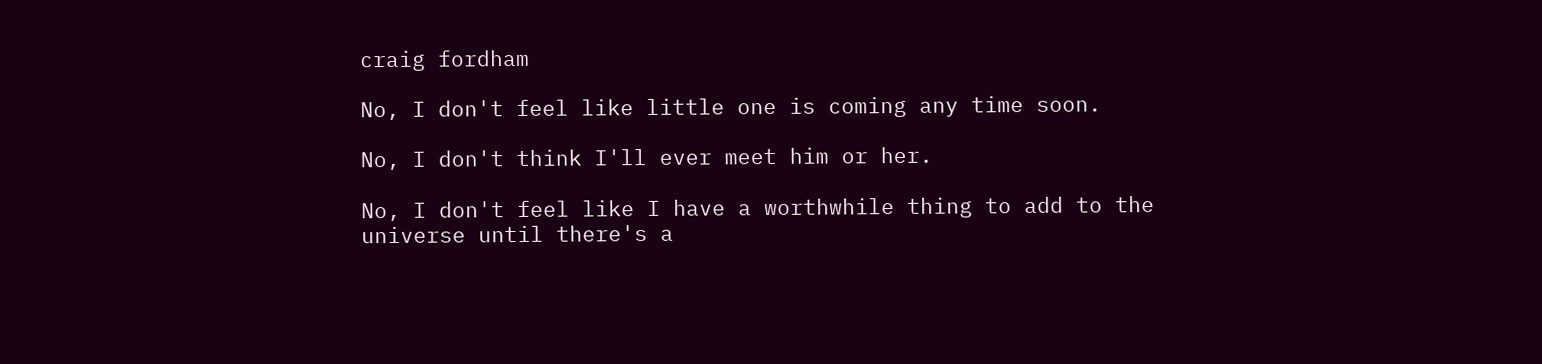craig fordham

No, I don't feel like little one is coming any time soon.

No, I don't think I'll ever meet him or her.

No, I don't feel like I have a worthwhile thing to add to the universe until there's a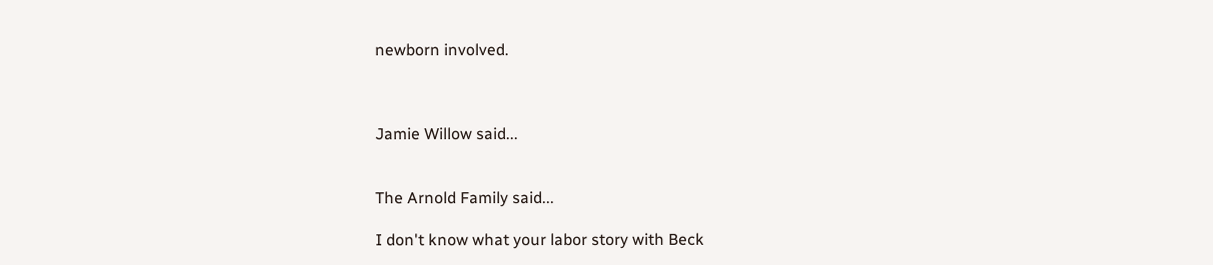newborn involved.



Jamie Willow said...


The Arnold Family said...

I don't know what your labor story with Beck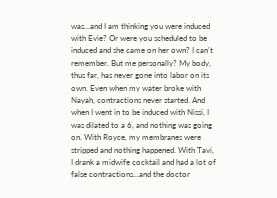was...and I am thinking you were induced with Evie? Or were you scheduled to be induced and she came on her own? I can't remember. But me personally? My body, thus far, has never gone into labor on its own. Even when my water broke with Nayah, contractions never started. And when I went in to be induced with Nissi, I was dilated to a 6, and nothing was going on. With Royce, my membranes were stripped and nothing happened. With Tavi, I drank a midwife cocktail and had a lot of false contractions...and the doctor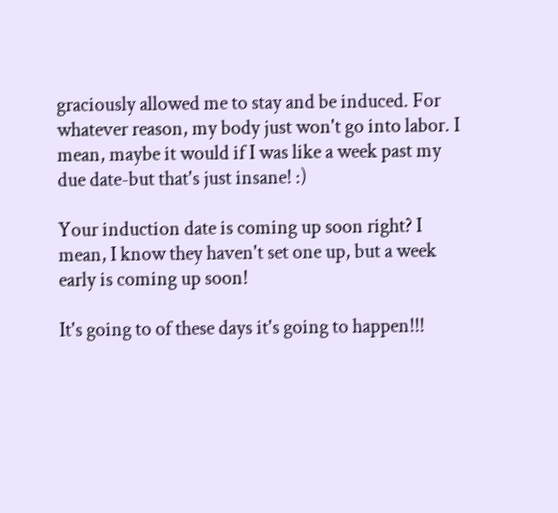graciously allowed me to stay and be induced. For whatever reason, my body just won't go into labor. I mean, maybe it would if I was like a week past my due date-but that's just insane! :)

Your induction date is coming up soon right? I mean, I know they haven't set one up, but a week early is coming up soon!

It's going to of these days it's going to happen!!!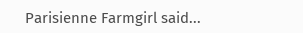Parisienne Farmgirl said...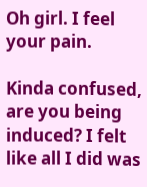Oh girl. I feel your pain.

Kinda confused, are you being induced? I felt like all I did was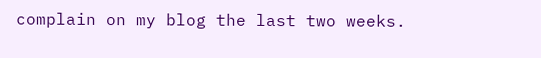complain on my blog the last two weeks.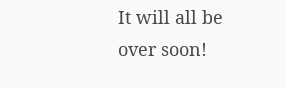It will all be over soon!